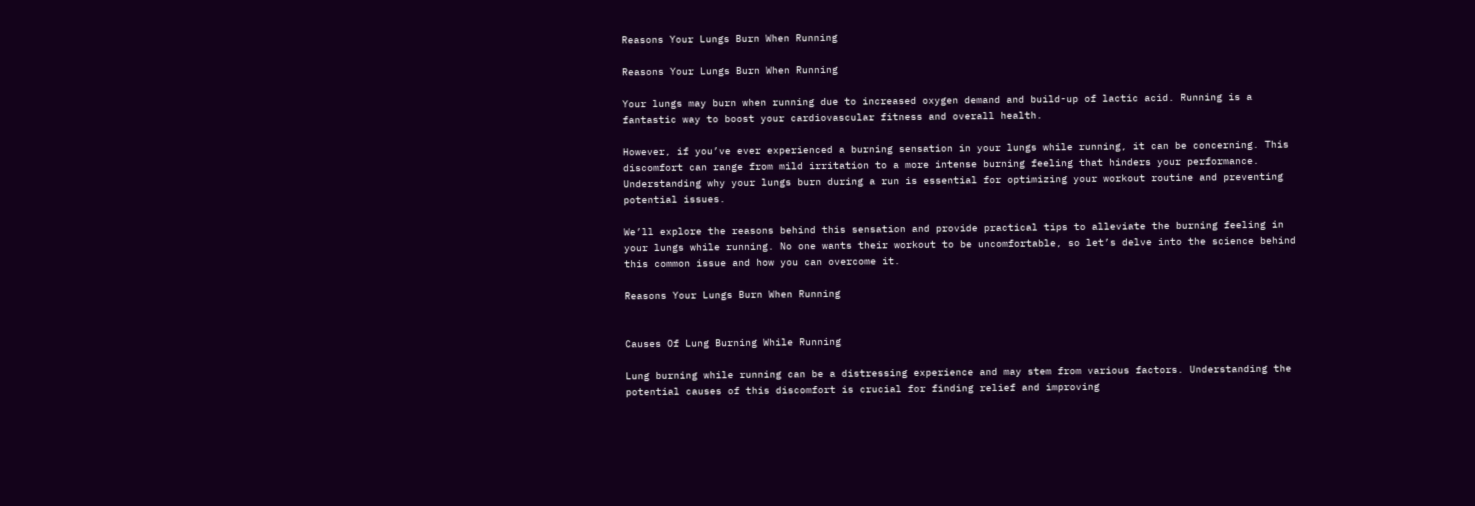Reasons Your Lungs Burn When Running

Reasons Your Lungs Burn When Running

Your lungs may burn when running due to increased oxygen demand and build-up of lactic acid. Running is a fantastic way to boost your cardiovascular fitness and overall health.

However, if you’ve ever experienced a burning sensation in your lungs while running, it can be concerning. This discomfort can range from mild irritation to a more intense burning feeling that hinders your performance. Understanding why your lungs burn during a run is essential for optimizing your workout routine and preventing potential issues.

We’ll explore the reasons behind this sensation and provide practical tips to alleviate the burning feeling in your lungs while running. No one wants their workout to be uncomfortable, so let’s delve into the science behind this common issue and how you can overcome it.

Reasons Your Lungs Burn When Running


Causes Of Lung Burning While Running

Lung burning while running can be a distressing experience and may stem from various factors. Understanding the potential causes of this discomfort is crucial for finding relief and improving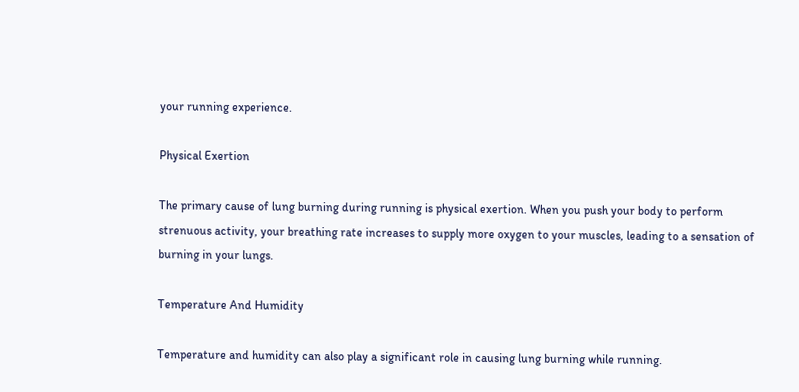your running experience.

Physical Exertion

The primary cause of lung burning during running is physical exertion. When you push your body to perform strenuous activity, your breathing rate increases to supply more oxygen to your muscles, leading to a sensation of burning in your lungs.

Temperature And Humidity

Temperature and humidity can also play a significant role in causing lung burning while running.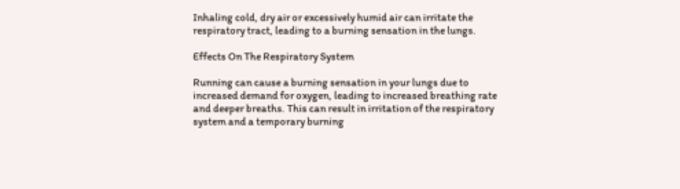Inhaling cold, dry air or excessively humid air can irritate the respiratory tract, leading to a burning sensation in the lungs.

Effects On The Respiratory System

Running can cause a burning sensation in your lungs due to increased demand for oxygen, leading to increased breathing rate and deeper breaths. This can result in irritation of the respiratory system and a temporary burning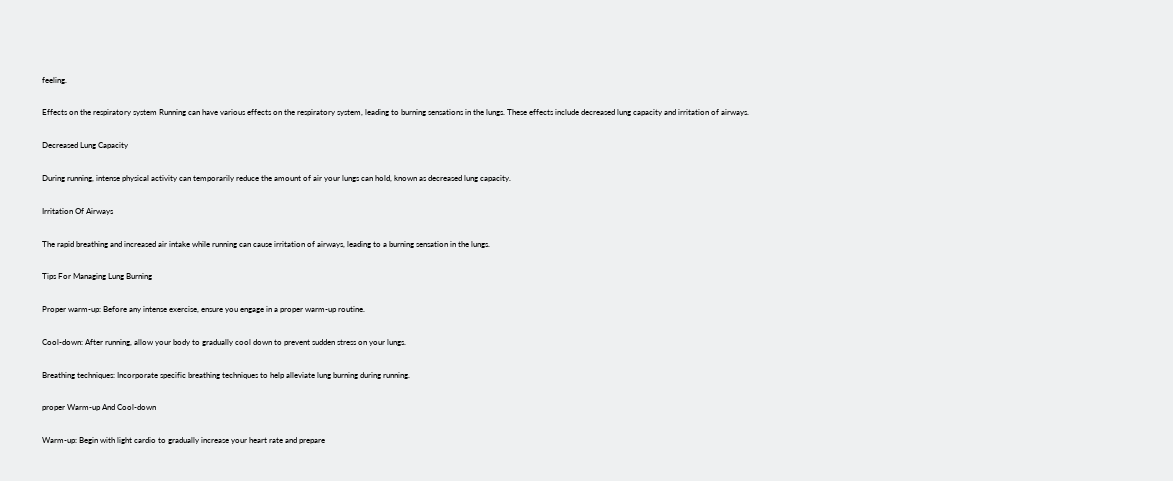feeling.

Effects on the respiratory system Running can have various effects on the respiratory system, leading to burning sensations in the lungs. These effects include decreased lung capacity and irritation of airways.

Decreased Lung Capacity

During running, intense physical activity can temporarily reduce the amount of air your lungs can hold, known as decreased lung capacity.

Irritation Of Airways

The rapid breathing and increased air intake while running can cause irritation of airways, leading to a burning sensation in the lungs.

Tips For Managing Lung Burning

Proper warm-up: Before any intense exercise, ensure you engage in a proper warm-up routine.

Cool-down: After running, allow your body to gradually cool down to prevent sudden stress on your lungs.

Breathing techniques: Incorporate specific breathing techniques to help alleviate lung burning during running.

proper Warm-up And Cool-down

Warm-up: Begin with light cardio to gradually increase your heart rate and prepare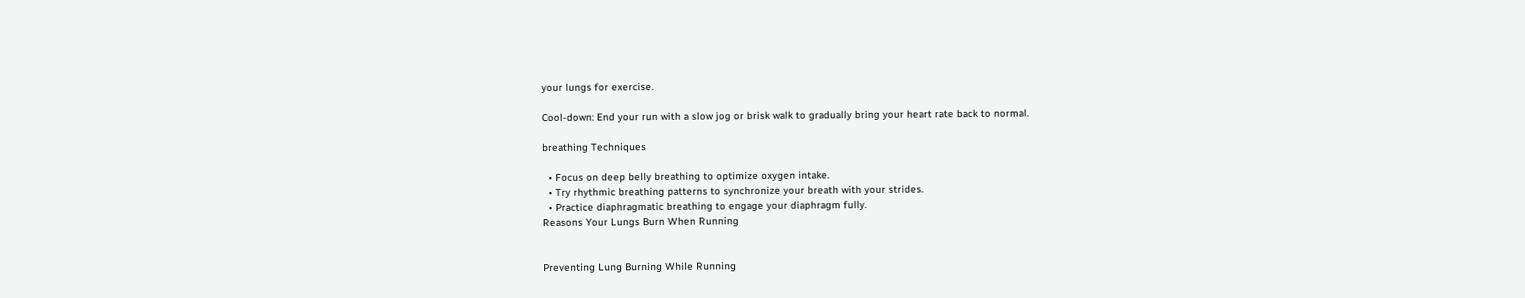your lungs for exercise.

Cool-down: End your run with a slow jog or brisk walk to gradually bring your heart rate back to normal.

breathing Techniques

  • Focus on deep belly breathing to optimize oxygen intake.
  • Try rhythmic breathing patterns to synchronize your breath with your strides.
  • Practice diaphragmatic breathing to engage your diaphragm fully.
Reasons Your Lungs Burn When Running


Preventing Lung Burning While Running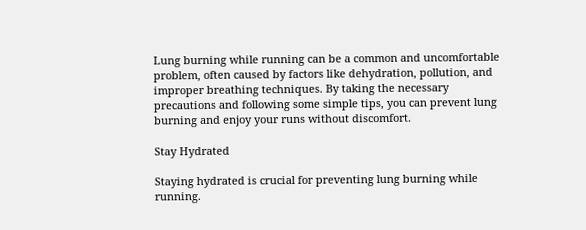Lung burning while running can be a common and uncomfortable problem, often caused by factors like dehydration, pollution, and improper breathing techniques. By taking the necessary precautions and following some simple tips, you can prevent lung burning and enjoy your runs without discomfort.

Stay Hydrated

Staying hydrated is crucial for preventing lung burning while running.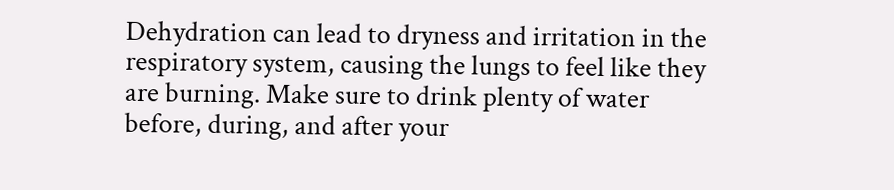Dehydration can lead to dryness and irritation in the respiratory system, causing the lungs to feel like they are burning. Make sure to drink plenty of water before, during, and after your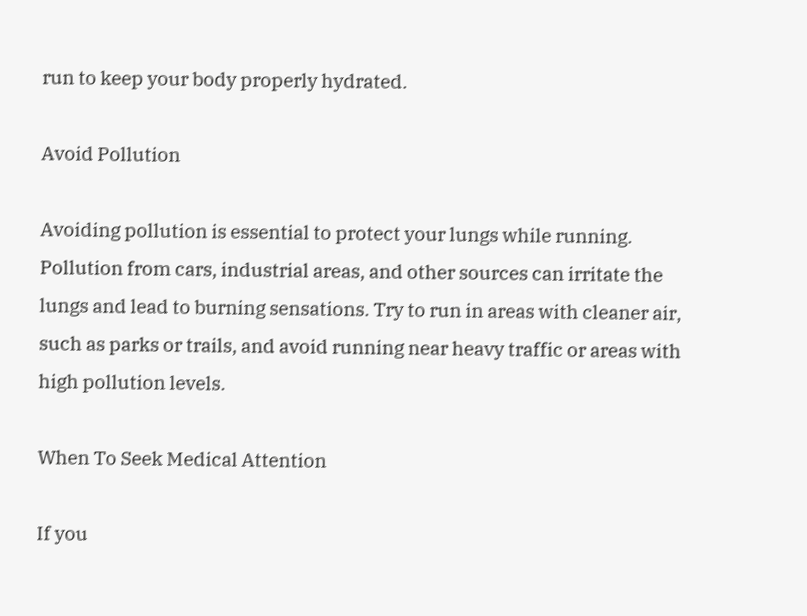run to keep your body properly hydrated.

Avoid Pollution

Avoiding pollution is essential to protect your lungs while running. Pollution from cars, industrial areas, and other sources can irritate the lungs and lead to burning sensations. Try to run in areas with cleaner air, such as parks or trails, and avoid running near heavy traffic or areas with high pollution levels.

When To Seek Medical Attention

If you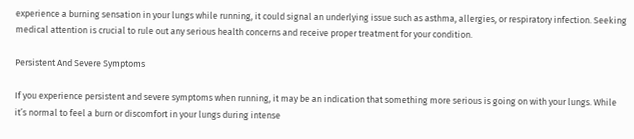experience a burning sensation in your lungs while running, it could signal an underlying issue such as asthma, allergies, or respiratory infection. Seeking medical attention is crucial to rule out any serious health concerns and receive proper treatment for your condition.

Persistent And Severe Symptoms

If you experience persistent and severe symptoms when running, it may be an indication that something more serious is going on with your lungs. While it’s normal to feel a burn or discomfort in your lungs during intense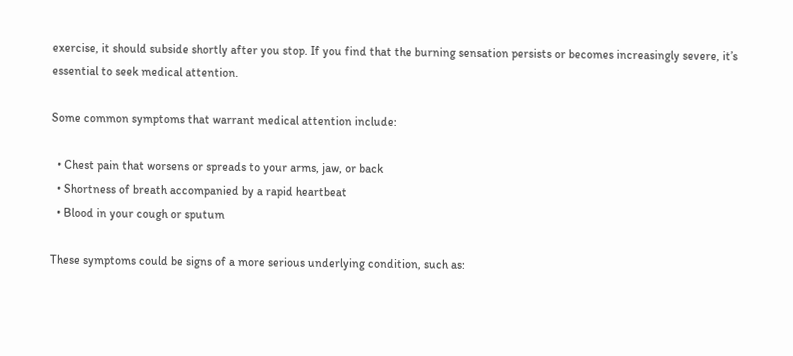exercise, it should subside shortly after you stop. If you find that the burning sensation persists or becomes increasingly severe, it’s essential to seek medical attention.

Some common symptoms that warrant medical attention include:

  • Chest pain that worsens or spreads to your arms, jaw, or back
  • Shortness of breath accompanied by a rapid heartbeat
  • Blood in your cough or sputum

These symptoms could be signs of a more serious underlying condition, such as: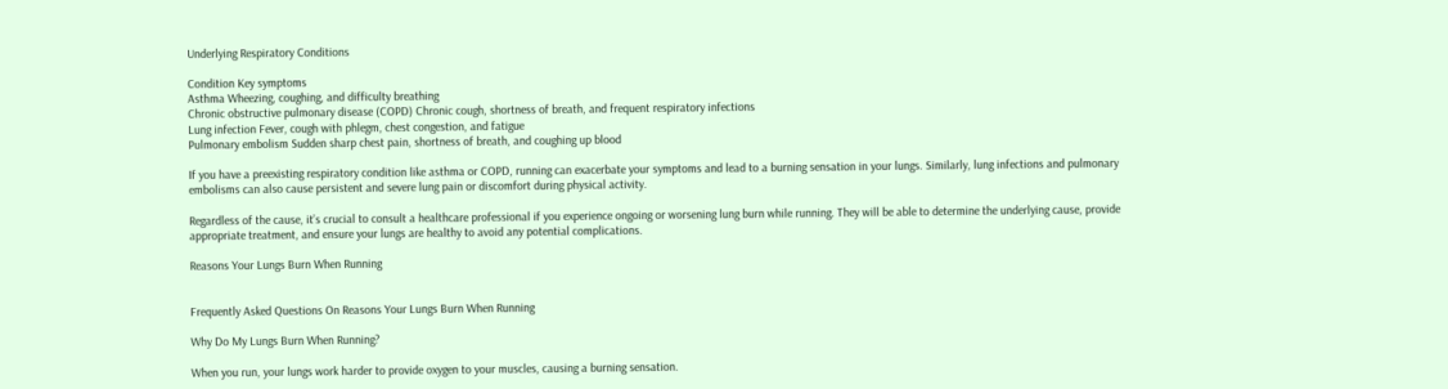Underlying Respiratory Conditions

Condition Key symptoms
Asthma Wheezing, coughing, and difficulty breathing
Chronic obstructive pulmonary disease (COPD) Chronic cough, shortness of breath, and frequent respiratory infections
Lung infection Fever, cough with phlegm, chest congestion, and fatigue
Pulmonary embolism Sudden sharp chest pain, shortness of breath, and coughing up blood

If you have a preexisting respiratory condition like asthma or COPD, running can exacerbate your symptoms and lead to a burning sensation in your lungs. Similarly, lung infections and pulmonary embolisms can also cause persistent and severe lung pain or discomfort during physical activity.

Regardless of the cause, it’s crucial to consult a healthcare professional if you experience ongoing or worsening lung burn while running. They will be able to determine the underlying cause, provide appropriate treatment, and ensure your lungs are healthy to avoid any potential complications.

Reasons Your Lungs Burn When Running


Frequently Asked Questions On Reasons Your Lungs Burn When Running

Why Do My Lungs Burn When Running?

When you run, your lungs work harder to provide oxygen to your muscles, causing a burning sensation.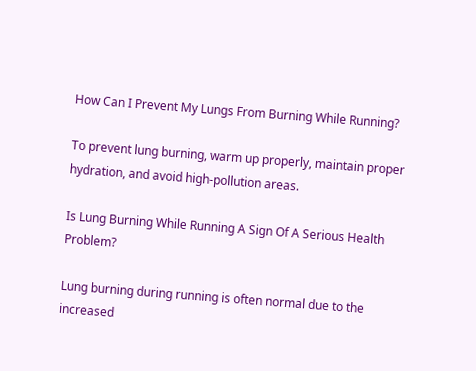How Can I Prevent My Lungs From Burning While Running?

To prevent lung burning, warm up properly, maintain proper hydration, and avoid high-pollution areas.

Is Lung Burning While Running A Sign Of A Serious Health Problem?

Lung burning during running is often normal due to the increased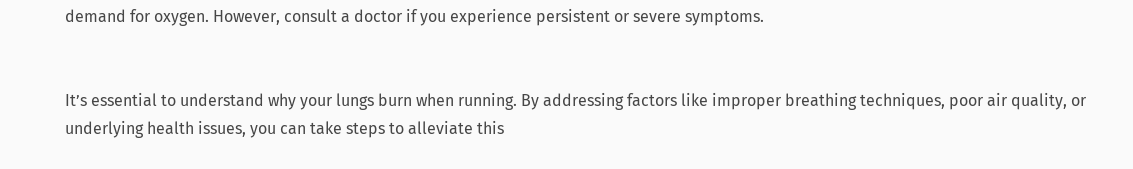demand for oxygen. However, consult a doctor if you experience persistent or severe symptoms.


It’s essential to understand why your lungs burn when running. By addressing factors like improper breathing techniques, poor air quality, or underlying health issues, you can take steps to alleviate this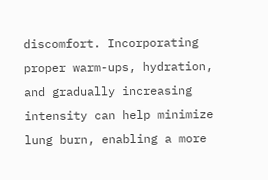discomfort. Incorporating proper warm-ups, hydration, and gradually increasing intensity can help minimize lung burn, enabling a more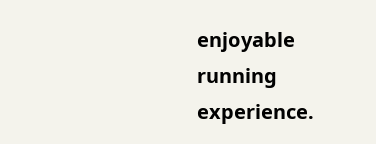enjoyable running experience.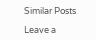Similar Posts

Leave a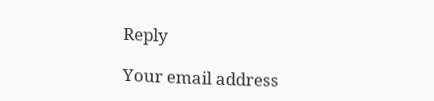Reply

Your email address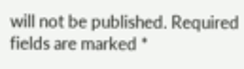will not be published. Required fields are marked *